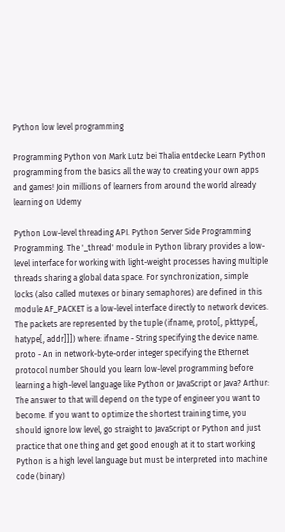Python low level programming

Programming Python von Mark Lutz bei Thalia entdecke Learn Python programming from the basics all the way to creating your own apps and games! Join millions of learners from around the world already learning on Udemy

Python Low-level threading API. Python Server Side Programming Programming. The '_thread' module in Python library provides a low-level interface for working with light-weight processes having multiple threads sharing a global data space. For synchronization, simple locks (also called mutexes or binary semaphores) are defined in this module AF_PACKET is a low-level interface directly to network devices. The packets are represented by the tuple (ifname, proto[, pkttype[, hatype[, addr]]]) where: ifname - String specifying the device name. proto - An in network-byte-order integer specifying the Ethernet protocol number Should you learn low-level programming before learning a high-level language like Python or JavaScript or Java? Arthur: The answer to that will depend on the type of engineer you want to become. If you want to optimize the shortest training time, you should ignore low level, go straight to JavaScript or Python and just practice that one thing and get good enough at it to start working Python is a high level language but must be interpreted into machine code (binary)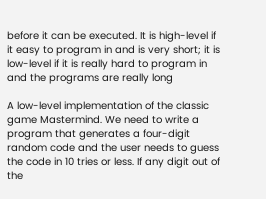before it can be executed. It is high-level if it easy to program in and is very short; it is low-level if it is really hard to program in and the programs are really long

A low-level implementation of the classic game Mastermind. We need to write a program that generates a four-digit random code and the user needs to guess the code in 10 tries or less. If any digit out of the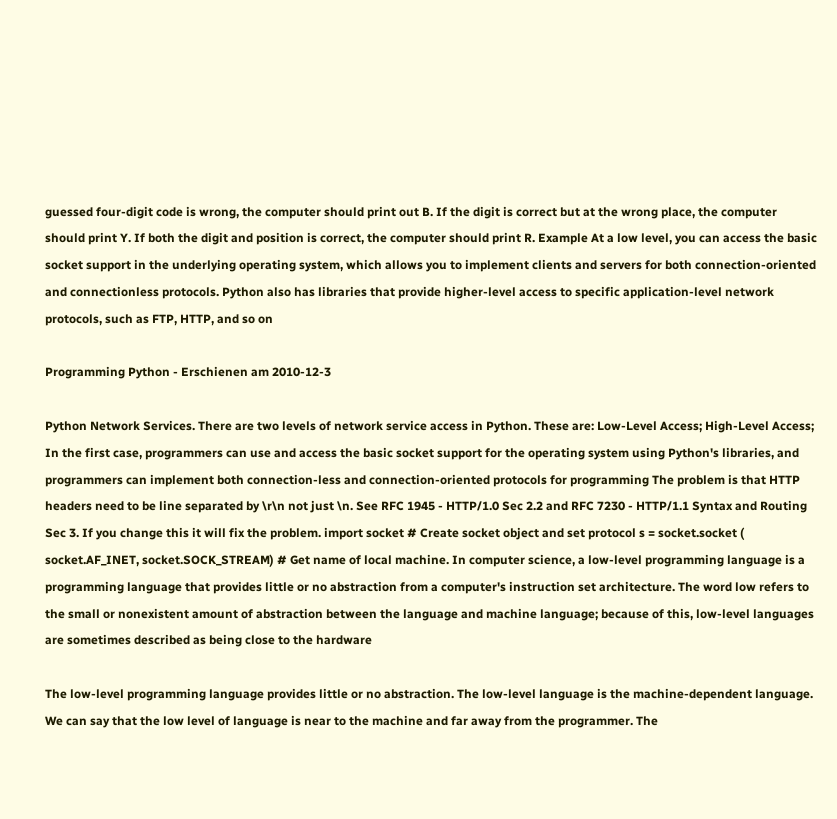guessed four-digit code is wrong, the computer should print out B. If the digit is correct but at the wrong place, the computer should print Y. If both the digit and position is correct, the computer should print R. Example At a low level, you can access the basic socket support in the underlying operating system, which allows you to implement clients and servers for both connection-oriented and connectionless protocols. Python also has libraries that provide higher-level access to specific application-level network protocols, such as FTP, HTTP, and so on

Programming Python - Erschienen am 2010-12-3

Python Network Services. There are two levels of network service access in Python. These are: Low-Level Access; High-Level Access; In the first case, programmers can use and access the basic socket support for the operating system using Python's libraries, and programmers can implement both connection-less and connection-oriented protocols for programming The problem is that HTTP headers need to be line separated by \r\n not just \n. See RFC 1945 - HTTP/1.0 Sec 2.2 and RFC 7230 - HTTP/1.1 Syntax and Routing Sec 3. If you change this it will fix the problem. import socket # Create socket object and set protocol s = socket.socket ( socket.AF_INET, socket.SOCK_STREAM) # Get name of local machine. In computer science, a low-level programming language is a programming language that provides little or no abstraction from a computer's instruction set architecture. The word low refers to the small or nonexistent amount of abstraction between the language and machine language; because of this, low-level languages are sometimes described as being close to the hardware

The low-level programming language provides little or no abstraction. The low-level language is the machine-dependent language. We can say that the low level of language is near to the machine and far away from the programmer. The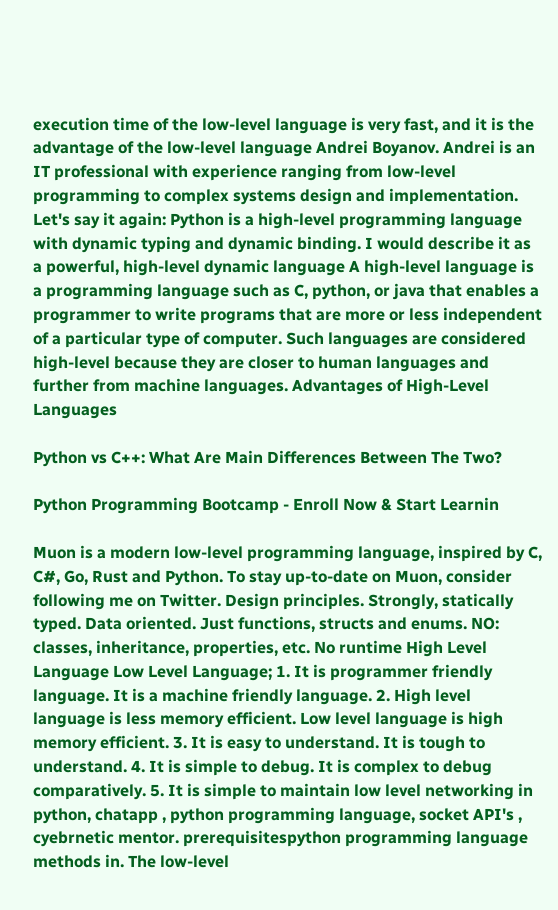execution time of the low-level language is very fast, and it is the advantage of the low-level language Andrei Boyanov. Andrei is an IT professional with experience ranging from low-level programming to complex systems design and implementation. Let's say it again: Python is a high-level programming language with dynamic typing and dynamic binding. I would describe it as a powerful, high-level dynamic language A high-level language is a programming language such as C, python, or java that enables a programmer to write programs that are more or less independent of a particular type of computer. Such languages are considered high-level because they are closer to human languages and further from machine languages. Advantages of High-Level Languages

Python vs C++: What Are Main Differences Between The Two?

Python Programming Bootcamp - Enroll Now & Start Learnin

Muon is a modern low-level programming language, inspired by C, C#, Go, Rust and Python. To stay up-to-date on Muon, consider following me on Twitter. Design principles. Strongly, statically typed. Data oriented. Just functions, structs and enums. NO: classes, inheritance, properties, etc. No runtime High Level Language Low Level Language; 1. It is programmer friendly language. It is a machine friendly language. 2. High level language is less memory efficient. Low level language is high memory efficient. 3. It is easy to understand. It is tough to understand. 4. It is simple to debug. It is complex to debug comparatively. 5. It is simple to maintain low level networking in python, chatapp , python programming language, socket API's , cyebrnetic mentor. prerequisitespython programming language methods in. The low-level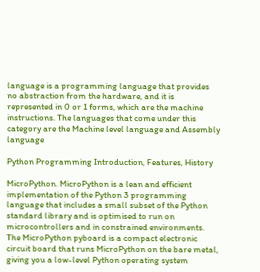language is a programming language that provides no abstraction from the hardware, and it is represented in 0 or 1 forms, which are the machine instructions. The languages that come under this category are the Machine level language and Assembly language

Python Programming Introduction, Features, History

MicroPython. MicroPython is a lean and efficient implementation of the Python 3 programming language that includes a small subset of the Python standard library and is optimised to run on microcontrollers and in constrained environments. The MicroPython pyboard is a compact electronic circuit board that runs MicroPython on the bare metal, giving you a low-level Python operating system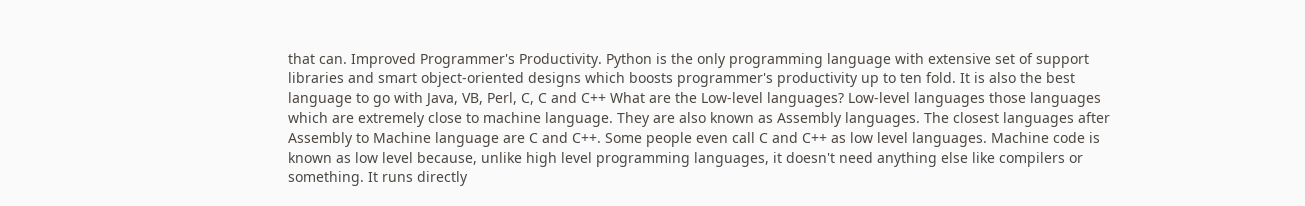that can. Improved Programmer's Productivity. Python is the only programming language with extensive set of support libraries and smart object-oriented designs which boosts programmer's productivity up to ten fold. It is also the best language to go with Java, VB, Perl, C, C and C++ What are the Low-level languages? Low-level languages those languages which are extremely close to machine language. They are also known as Assembly languages. The closest languages after Assembly to Machine language are C and C++. Some people even call C and C++ as low level languages. Machine code is known as low level because, unlike high level programming languages, it doesn't need anything else like compilers or something. It runs directly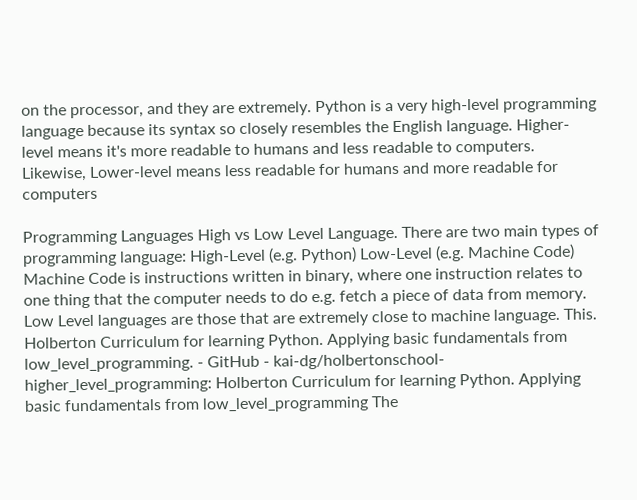on the processor, and they are extremely. Python is a very high-level programming language because its syntax so closely resembles the English language. Higher-level means it's more readable to humans and less readable to computers. Likewise, Lower-level means less readable for humans and more readable for computers

Programming Languages High vs Low Level Language. There are two main types of programming language: High-Level (e.g. Python) Low-Level (e.g. Machine Code) Machine Code is instructions written in binary, where one instruction relates to one thing that the computer needs to do e.g. fetch a piece of data from memory. Low Level languages are those that are extremely close to machine language. This. Holberton Curriculum for learning Python. Applying basic fundamentals from low_level_programming. - GitHub - kai-dg/holbertonschool-higher_level_programming: Holberton Curriculum for learning Python. Applying basic fundamentals from low_level_programming The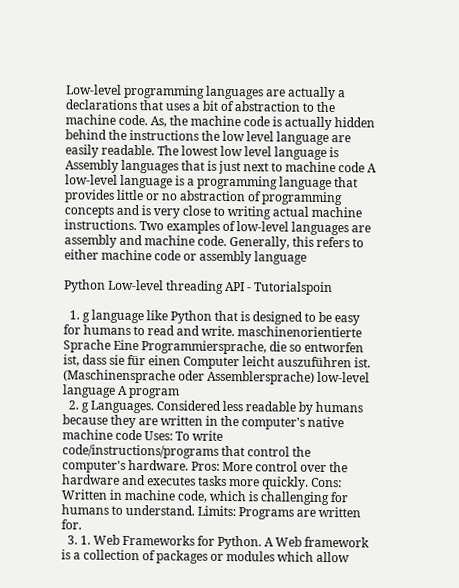Low-level programming languages are actually a declarations that uses a bit of abstraction to the machine code. As, the machine code is actually hidden behind the instructions the low level language are easily readable. The lowest low level language is Assembly languages that is just next to machine code A low-level language is a programming language that provides little or no abstraction of programming concepts and is very close to writing actual machine instructions. Two examples of low-level languages are assembly and machine code. Generally, this refers to either machine code or assembly language

Python Low-level threading API - Tutorialspoin

  1. g language like Python that is designed to be easy for humans to read and write. maschinenorientierte Sprache Eine Programmiersprache, die so entworfen ist, dass sie für einen Computer leicht auszuführen ist. (Maschinensprache oder Assemblersprache) low-level language A program
  2. g Languages. Considered less readable by humans because they are written in the computer's native machine code Uses: To write code/instructions/programs that control the computer's hardware. Pros: More control over the hardware and executes tasks more quickly. Cons: Written in machine code, which is challenging for humans to understand. Limits: Programs are written for.
  3. 1. Web Frameworks for Python. A Web framework is a collection of packages or modules which allow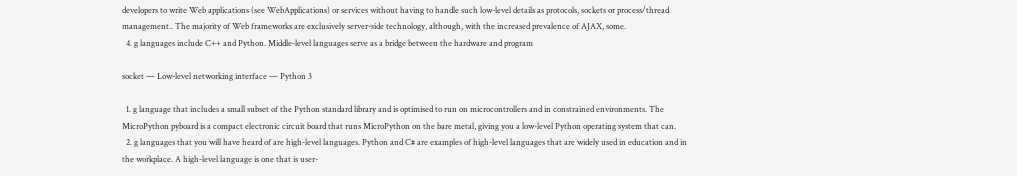developers to write Web applications (see WebApplications) or services without having to handle such low-level details as protocols, sockets or process/thread management.. The majority of Web frameworks are exclusively server-side technology, although, with the increased prevalence of AJAX, some.
  4. g languages include C++ and Python. Middle-level languages serve as a bridge between the hardware and program

socket — Low-level networking interface — Python 3

  1. g language that includes a small subset of the Python standard library and is optimised to run on microcontrollers and in constrained environments. The MicroPython pyboard is a compact electronic circuit board that runs MicroPython on the bare metal, giving you a low-level Python operating system that can.
  2. g languages that you will have heard of are high-level languages. Python and C# are examples of high-level languages that are widely used in education and in the workplace. A high-level language is one that is user-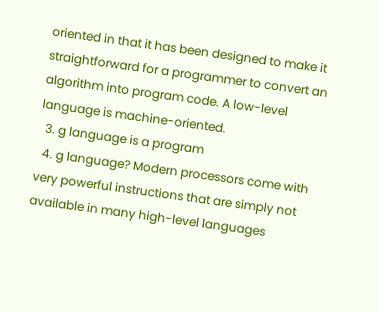oriented in that it has been designed to make it straightforward for a programmer to convert an algorithm into program code. A low-level language is machine-oriented.
  3. g language is a program
  4. g language? Modern processors come with very powerful instructions that are simply not available in many high-level languages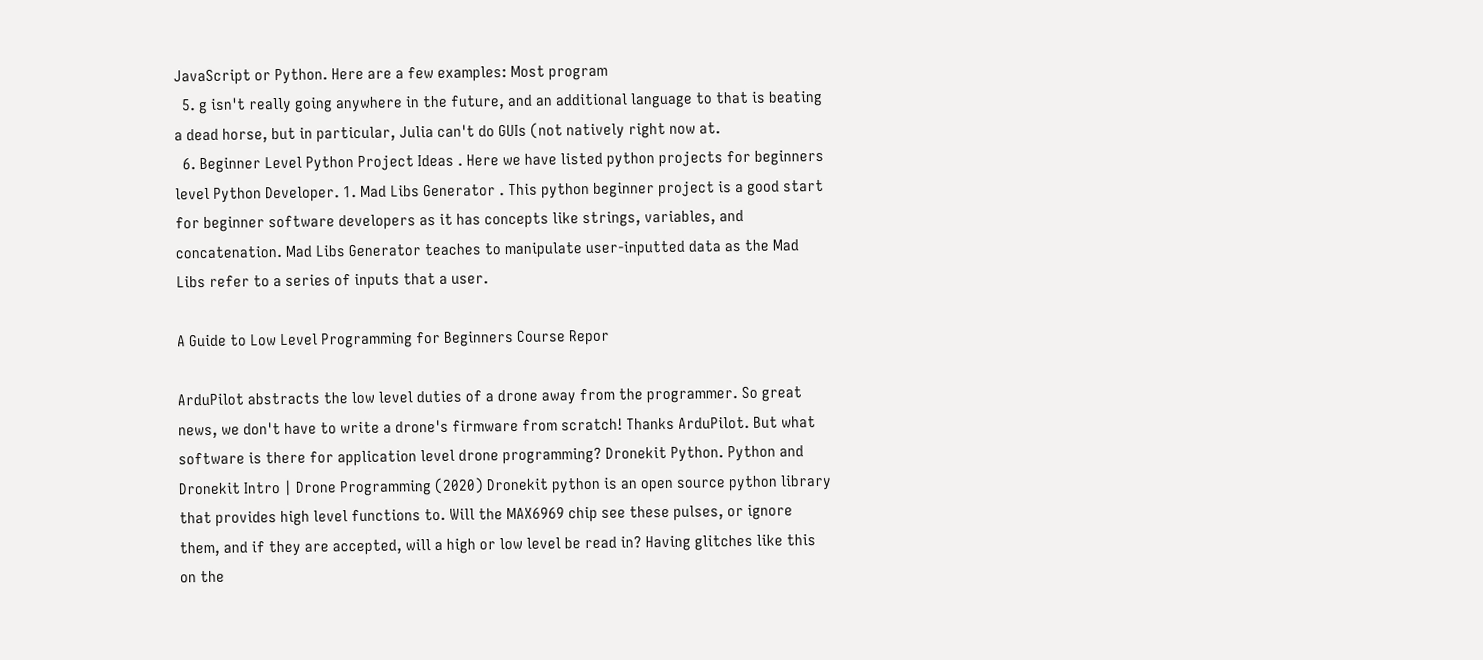JavaScript or Python. Here are a few examples: Most program
  5. g isn't really going anywhere in the future, and an additional language to that is beating a dead horse, but in particular, Julia can't do GUIs (not natively right now at.
  6. Beginner Level Python Project Ideas . Here we have listed python projects for beginners level Python Developer. 1. Mad Libs Generator . This python beginner project is a good start for beginner software developers as it has concepts like strings, variables, and concatenation. Mad Libs Generator teaches to manipulate user-inputted data as the Mad Libs refer to a series of inputs that a user.

A Guide to Low Level Programming for Beginners Course Repor

ArduPilot abstracts the low level duties of a drone away from the programmer. So great news, we don't have to write a drone's firmware from scratch! Thanks ArduPilot. But what software is there for application level drone programming? Dronekit Python. Python and Dronekit Intro | Drone Programming (2020) Dronekit python is an open source python library that provides high level functions to. Will the MAX6969 chip see these pulses, or ignore them, and if they are accepted, will a high or low level be read in? Having glitches like this on the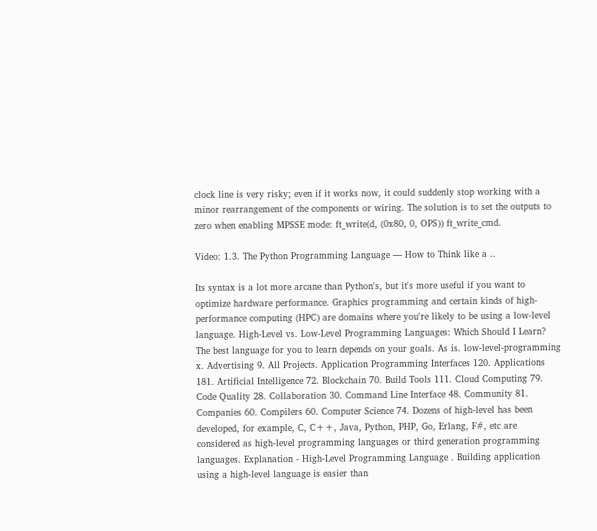clock line is very risky; even if it works now, it could suddenly stop working with a minor rearrangement of the components or wiring. The solution is to set the outputs to zero when enabling MPSSE mode: ft_write(d, (0x80, 0, OPS)) ft_write_cmd.

Video: 1.3. The Python Programming Language — How to Think like a ..

Its syntax is a lot more arcane than Python's, but it's more useful if you want to optimize hardware performance. Graphics programming and certain kinds of high-performance computing (HPC) are domains where you're likely to be using a low-level language. High-Level vs. Low-Level Programming Languages: Which Should I Learn? The best language for you to learn depends on your goals. As is. low-level-programming x. Advertising 9. All Projects. Application Programming Interfaces 120. Applications 181. Artificial Intelligence 72. Blockchain 70. Build Tools 111. Cloud Computing 79. Code Quality 28. Collaboration 30. Command Line Interface 48. Community 81. Companies 60. Compilers 60. Computer Science 74. Dozens of high-level has been developed, for example, C, C++, Java, Python, PHP, Go, Erlang, F#, etc are considered as high-level programming languages or third generation programming languages. Explanation - High-Level Programming Language . Building application using a high-level language is easier than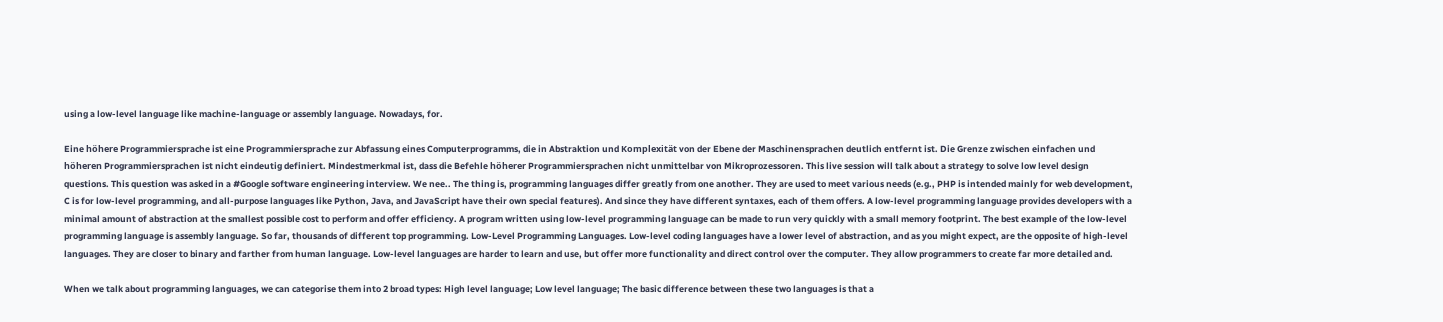using a low-level language like machine-language or assembly language. Nowadays, for.

Eine höhere Programmiersprache ist eine Programmiersprache zur Abfassung eines Computerprogramms, die in Abstraktion und Komplexität von der Ebene der Maschinensprachen deutlich entfernt ist. Die Grenze zwischen einfachen und höheren Programmiersprachen ist nicht eindeutig definiert. Mindestmerkmal ist, dass die Befehle höherer Programmiersprachen nicht unmittelbar von Mikroprozessoren. This live session will talk about a strategy to solve low level design questions. This question was asked in a #Google software engineering interview. We nee.. The thing is, programming languages differ greatly from one another. They are used to meet various needs (e.g., PHP is intended mainly for web development, C is for low-level programming, and all-purpose languages like Python, Java, and JavaScript have their own special features). And since they have different syntaxes, each of them offers. A low-level programming language provides developers with a minimal amount of abstraction at the smallest possible cost to perform and offer efficiency. A program written using low-level programming language can be made to run very quickly with a small memory footprint. The best example of the low-level programming language is assembly language. So far, thousands of different top programming. Low-Level Programming Languages. Low-level coding languages have a lower level of abstraction, and as you might expect, are the opposite of high-level languages. They are closer to binary and farther from human language. Low-level languages are harder to learn and use, but offer more functionality and direct control over the computer. They allow programmers to create far more detailed and.

When we talk about programming languages, we can categorise them into 2 broad types: High level language; Low level language; The basic difference between these two languages is that a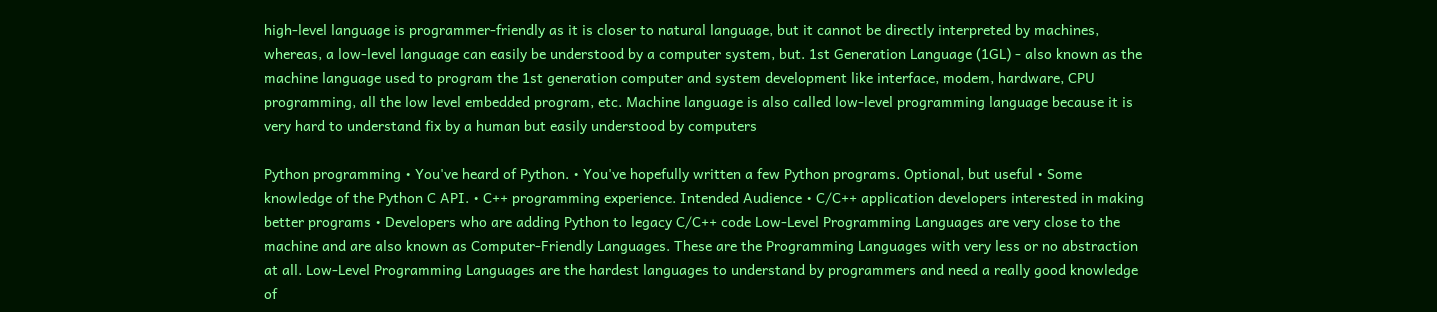high-level language is programmer-friendly as it is closer to natural language, but it cannot be directly interpreted by machines, whereas, a low-level language can easily be understood by a computer system, but. 1st Generation Language (1GL) - also known as the machine language used to program the 1st generation computer and system development like interface, modem, hardware, CPU programming, all the low level embedded program, etc. Machine language is also called low-level programming language because it is very hard to understand fix by a human but easily understood by computers

Python programming • You've heard of Python. • You've hopefully written a few Python programs. Optional, but useful • Some knowledge of the Python C API. • C++ programming experience. Intended Audience • C/C++ application developers interested in making better programs • Developers who are adding Python to legacy C/C++ code Low-Level Programming Languages are very close to the machine and are also known as Computer-Friendly Languages. These are the Programming Languages with very less or no abstraction at all. Low-Level Programming Languages are the hardest languages to understand by programmers and need a really good knowledge of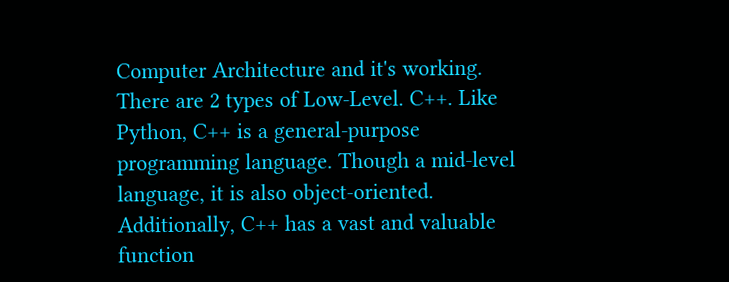Computer Architecture and it's working. There are 2 types of Low-Level. C++. Like Python, C++ is a general-purpose programming language. Though a mid-level language, it is also object-oriented. Additionally, C++ has a vast and valuable function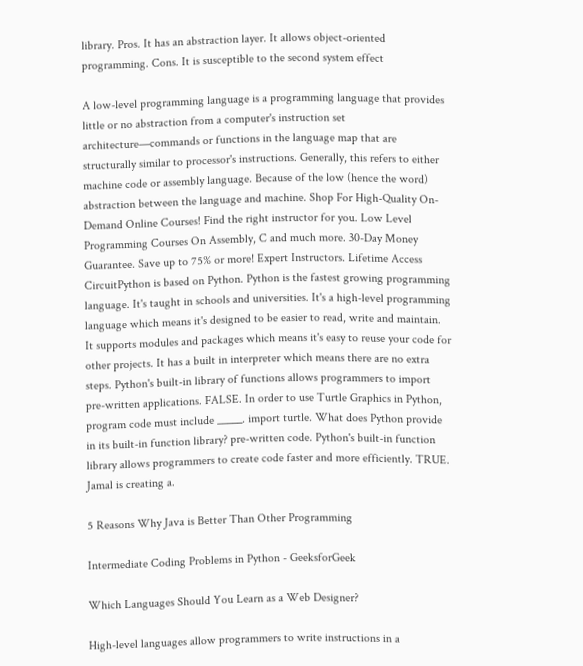library. Pros. It has an abstraction layer. It allows object-oriented programming. Cons. It is susceptible to the second system effect

A low-level programming language is a programming language that provides little or no abstraction from a computer's instruction set architecture—commands or functions in the language map that are structurally similar to processor's instructions. Generally, this refers to either machine code or assembly language. Because of the low (hence the word) abstraction between the language and machine. Shop For High-Quality On-Demand Online Courses! Find the right instructor for you. Low Level Programming Courses On Assembly, C and much more. 30-Day Money Guarantee. Save up to 75% or more! Expert Instructors. Lifetime Access CircuitPython is based on Python. Python is the fastest growing programming language. It's taught in schools and universities. It's a high-level programming language which means it's designed to be easier to read, write and maintain. It supports modules and packages which means it's easy to reuse your code for other projects. It has a built in interpreter which means there are no extra steps. Python's built-in library of functions allows programmers to import pre-written applications. FALSE. In order to use Turtle Graphics in Python, program code must include _____. import turtle. What does Python provide in its built-in function library? pre-written code. Python's built-in function library allows programmers to create code faster and more efficiently. TRUE. Jamal is creating a.

5 Reasons Why Java is Better Than Other Programming

Intermediate Coding Problems in Python - GeeksforGeek

Which Languages Should You Learn as a Web Designer?

High-level languages allow programmers to write instructions in a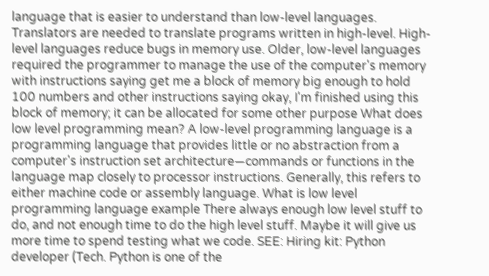language that is easier to understand than low-level languages. Translators are needed to translate programs written in high-level. High-level languages reduce bugs in memory use. Older, low-level languages required the programmer to manage the use of the computer's memory with instructions saying get me a block of memory big enough to hold 100 numbers and other instructions saying okay, I'm finished using this block of memory; it can be allocated for some other purpose What does low level programming mean? A low-level programming language is a programming language that provides little or no abstraction from a computer's instruction set architecture—commands or functions in the language map closely to processor instructions. Generally, this refers to either machine code or assembly language. What is low level programming language example There always enough low level stuff to do, and not enough time to do the high level stuff. Maybe it will give us more time to spend testing what we code. SEE: Hiring kit: Python developer (Tech. Python is one of the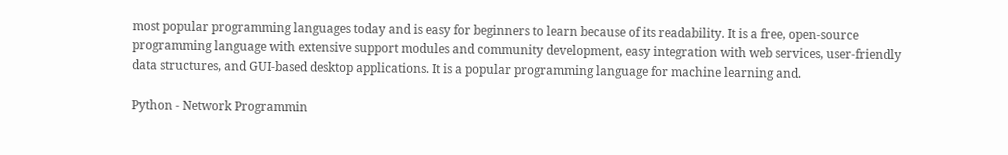most popular programming languages today and is easy for beginners to learn because of its readability. It is a free, open-source programming language with extensive support modules and community development, easy integration with web services, user-friendly data structures, and GUI-based desktop applications. It is a popular programming language for machine learning and.

Python - Network Programmin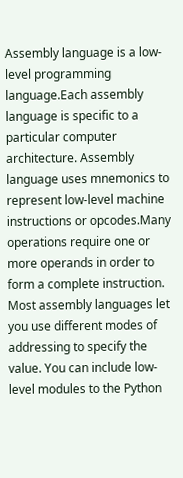Assembly language is a low-level programming language.Each assembly language is specific to a particular computer architecture. Assembly language uses mnemonics to represent low-level machine instructions or opcodes.Many operations require one or more operands in order to form a complete instruction. Most assembly languages let you use different modes of addressing to specify the value. You can include low-level modules to the Python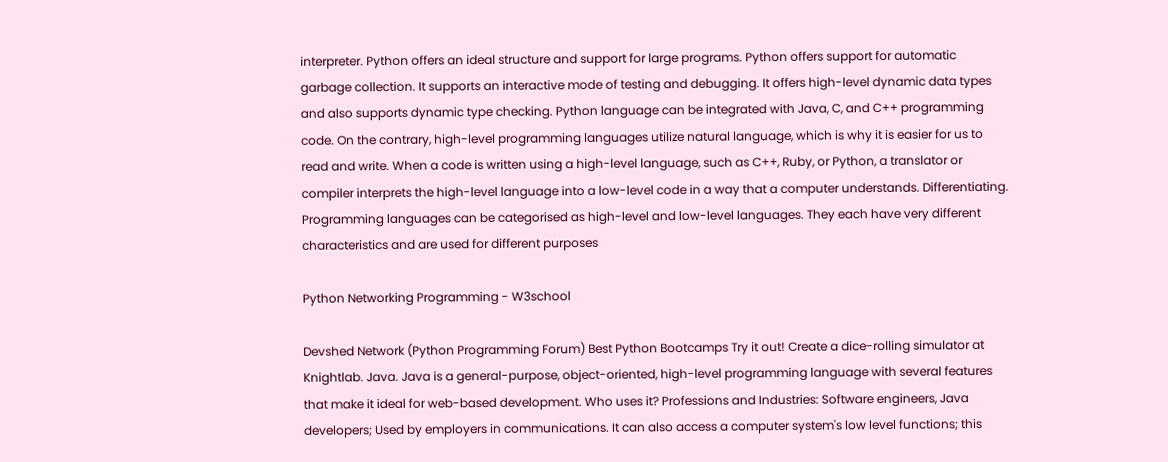interpreter. Python offers an ideal structure and support for large programs. Python offers support for automatic garbage collection. It supports an interactive mode of testing and debugging. It offers high-level dynamic data types and also supports dynamic type checking. Python language can be integrated with Java, C, and C++ programming code. On the contrary, high-level programming languages utilize natural language, which is why it is easier for us to read and write. When a code is written using a high-level language, such as C++, Ruby, or Python, a translator or compiler interprets the high-level language into a low-level code in a way that a computer understands. Differentiating. Programming languages can be categorised as high-level and low-level languages. They each have very different characteristics and are used for different purposes

Python Networking Programming - W3school

Devshed Network (Python Programming Forum) Best Python Bootcamps Try it out! Create a dice-rolling simulator at Knightlab. Java. Java is a general-purpose, object-oriented, high-level programming language with several features that make it ideal for web-based development. Who uses it? Professions and Industries: Software engineers, Java developers; Used by employers in communications. It can also access a computer system's low level functions; this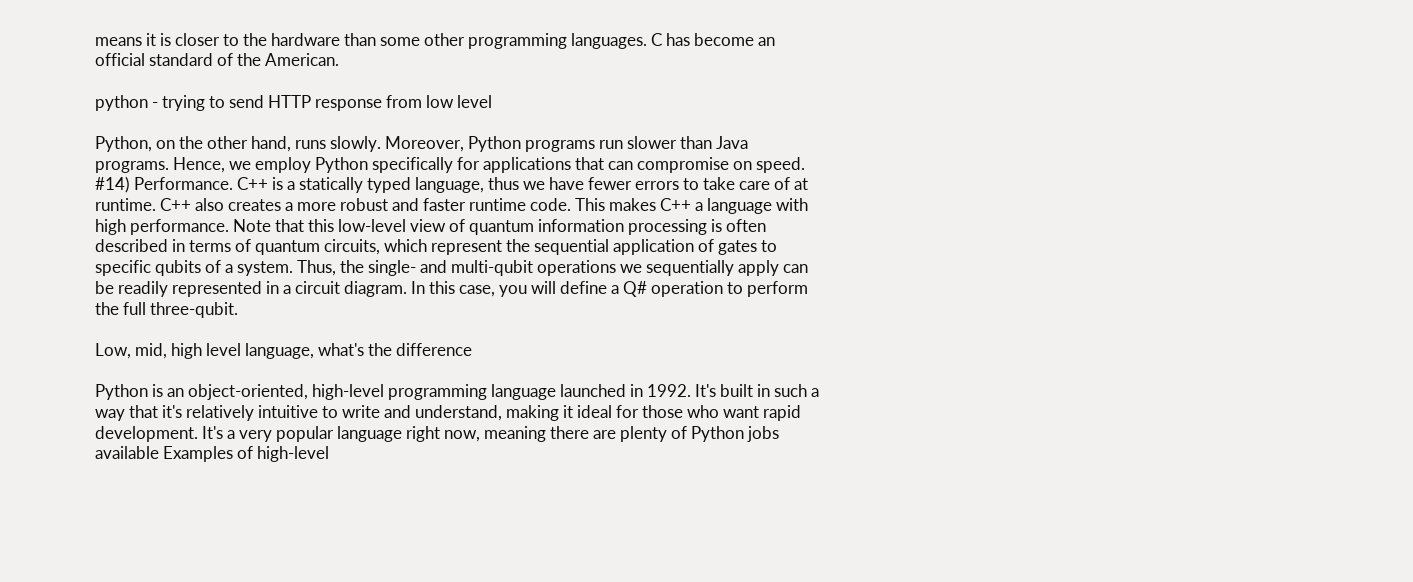means it is closer to the hardware than some other programming languages. C has become an official standard of the American.

python - trying to send HTTP response from low level

Python, on the other hand, runs slowly. Moreover, Python programs run slower than Java programs. Hence, we employ Python specifically for applications that can compromise on speed. #14) Performance. C++ is a statically typed language, thus we have fewer errors to take care of at runtime. C++ also creates a more robust and faster runtime code. This makes C++ a language with high performance. Note that this low-level view of quantum information processing is often described in terms of quantum circuits, which represent the sequential application of gates to specific qubits of a system. Thus, the single- and multi-qubit operations we sequentially apply can be readily represented in a circuit diagram. In this case, you will define a Q# operation to perform the full three-qubit.

Low, mid, high level language, what's the difference

Python is an object-oriented, high-level programming language launched in 1992. It's built in such a way that it's relatively intuitive to write and understand, making it ideal for those who want rapid development. It's a very popular language right now, meaning there are plenty of Python jobs available Examples of high-level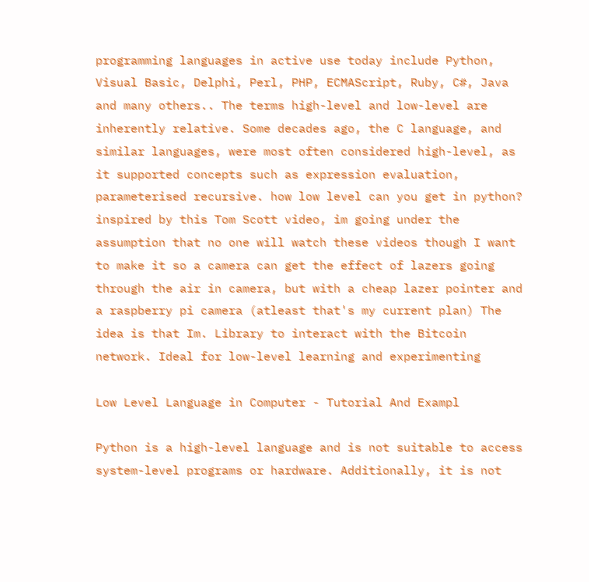programming languages in active use today include Python, Visual Basic, Delphi, Perl, PHP, ECMAScript, Ruby, C#, Java and many others.. The terms high-level and low-level are inherently relative. Some decades ago, the C language, and similar languages, were most often considered high-level, as it supported concepts such as expression evaluation, parameterised recursive. how low level can you get in python? inspired by this Tom Scott video, im going under the assumption that no one will watch these videos though I want to make it so a camera can get the effect of lazers going through the air in camera, but with a cheap lazer pointer and a raspberry pi camera (atleast that's my current plan) The idea is that Im. Library to interact with the Bitcoin network. Ideal for low-level learning and experimenting

Low Level Language in Computer - Tutorial And Exampl

Python is a high-level language and is not suitable to access system-level programs or hardware. Additionally, it is not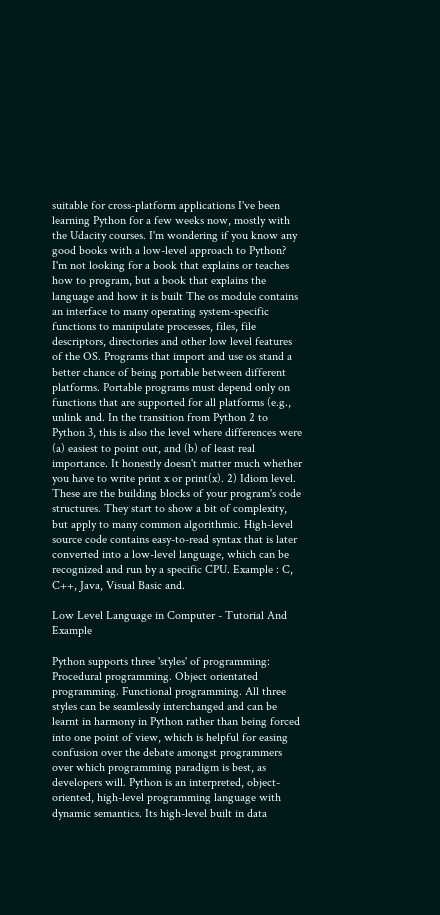suitable for cross-platform applications I've been learning Python for a few weeks now, mostly with the Udacity courses. I'm wondering if you know any good books with a low-level approach to Python? I'm not looking for a book that explains or teaches how to program, but a book that explains the language and how it is built The os module contains an interface to many operating system-specific functions to manipulate processes, files, file descriptors, directories and other low level features of the OS. Programs that import and use os stand a better chance of being portable between different platforms. Portable programs must depend only on functions that are supported for all platforms (e.g., unlink and. In the transition from Python 2 to Python 3, this is also the level where differences were (a) easiest to point out, and (b) of least real importance. It honestly doesn't matter much whether you have to write print x or print(x). 2) Idiom level. These are the building blocks of your program's code structures. They start to show a bit of complexity, but apply to many common algorithmic. High-level source code contains easy-to-read syntax that is later converted into a low-level language, which can be recognized and run by a specific CPU. Example : C, C++, Java, Visual Basic and.

Low Level Language in Computer - Tutorial And Example

Python supports three 'styles' of programming: Procedural programming. Object orientated programming. Functional programming. All three styles can be seamlessly interchanged and can be learnt in harmony in Python rather than being forced into one point of view, which is helpful for easing confusion over the debate amongst programmers over which programming paradigm is best, as developers will. Python is an interpreted, object-oriented, high-level programming language with dynamic semantics. Its high-level built in data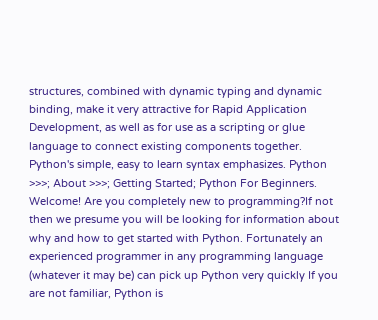structures, combined with dynamic typing and dynamic binding, make it very attractive for Rapid Application Development, as well as for use as a scripting or glue language to connect existing components together. Python's simple, easy to learn syntax emphasizes. Python >>>; About >>>; Getting Started; Python For Beginners. Welcome! Are you completely new to programming?If not then we presume you will be looking for information about why and how to get started with Python. Fortunately an experienced programmer in any programming language (whatever it may be) can pick up Python very quickly If you are not familiar, Python is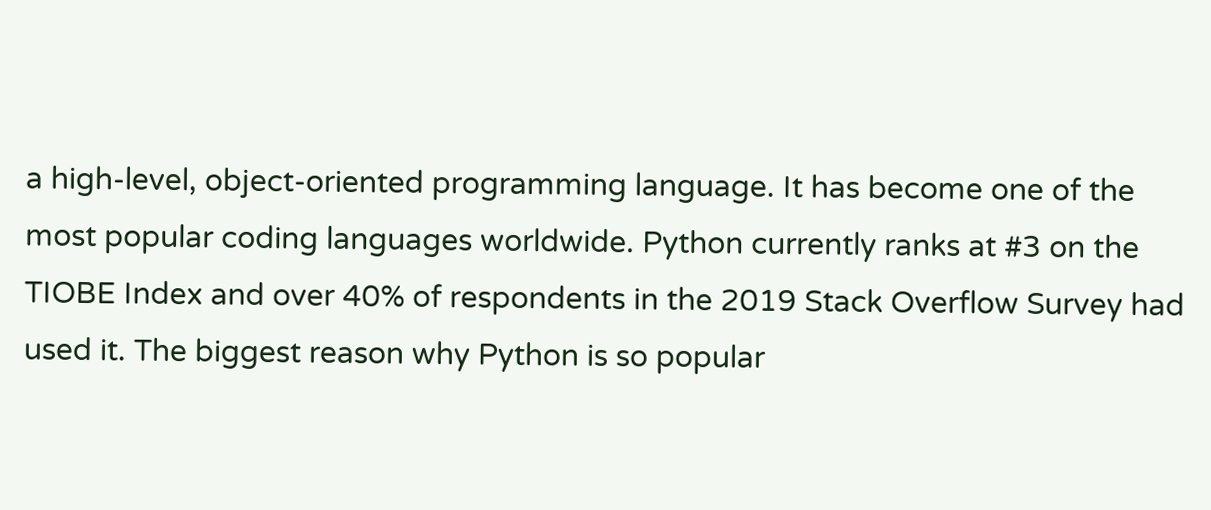a high-level, object-oriented programming language. It has become one of the most popular coding languages worldwide. Python currently ranks at #3 on the TIOBE Index and over 40% of respondents in the 2019 Stack Overflow Survey had used it. The biggest reason why Python is so popular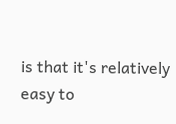is that it's relatively easy to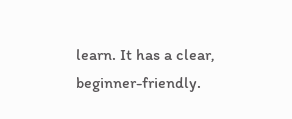learn. It has a clear, beginner-friendly.